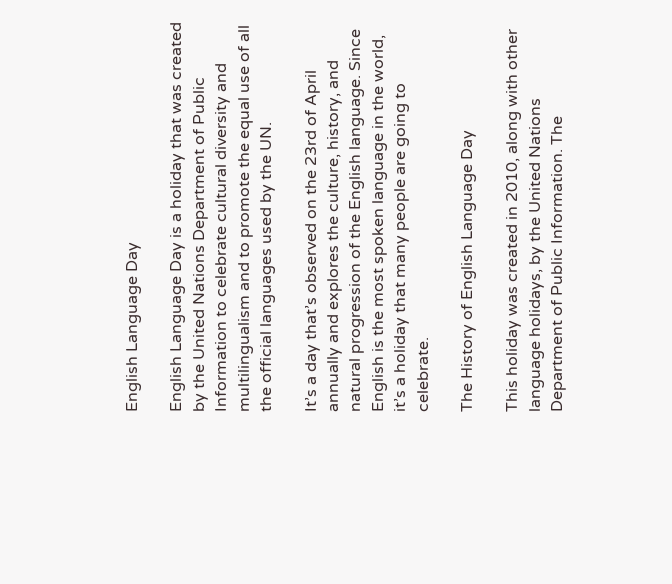English Language Day

English Language Day is a holiday that was created by the United Nations Department of Public Information to celebrate cultural diversity and multilingualism and to promote the equal use of all the official languages used by the UN.

It’s a day that’s observed on the 23rd of April annually and explores the culture, history, and natural progression of the English language. Since English is the most spoken language in the world, it’s a holiday that many people are going to celebrate.

The History of English Language Day

This holiday was created in 2010, along with other language holidays, by the United Nations Department of Public Information. The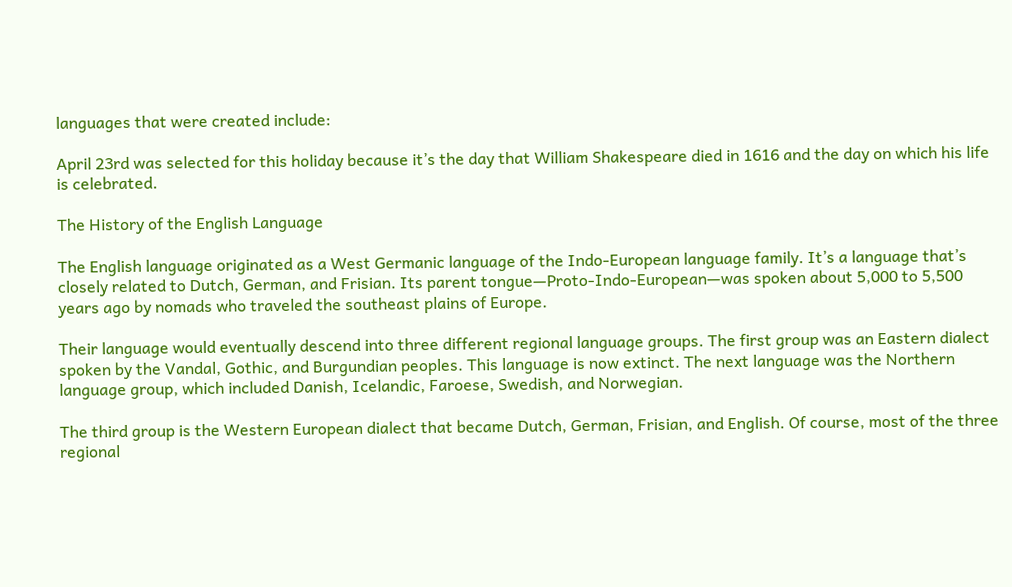languages that were created include:

April 23rd was selected for this holiday because it’s the day that William Shakespeare died in 1616 and the day on which his life is celebrated.

The History of the English Language

The English language originated as a West Germanic language of the Indo-European language family. It’s a language that’s closely related to Dutch, German, and Frisian. Its parent tongue—Proto-Indo-European—was spoken about 5,000 to 5,500 years ago by nomads who traveled the southeast plains of Europe.

Their language would eventually descend into three different regional language groups. The first group was an Eastern dialect spoken by the Vandal, Gothic, and Burgundian peoples. This language is now extinct. The next language was the Northern language group, which included Danish, Icelandic, Faroese, Swedish, and Norwegian.

The third group is the Western European dialect that became Dutch, German, Frisian, and English. Of course, most of the three regional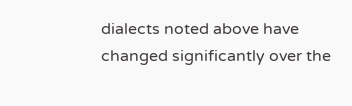dialects noted above have changed significantly over the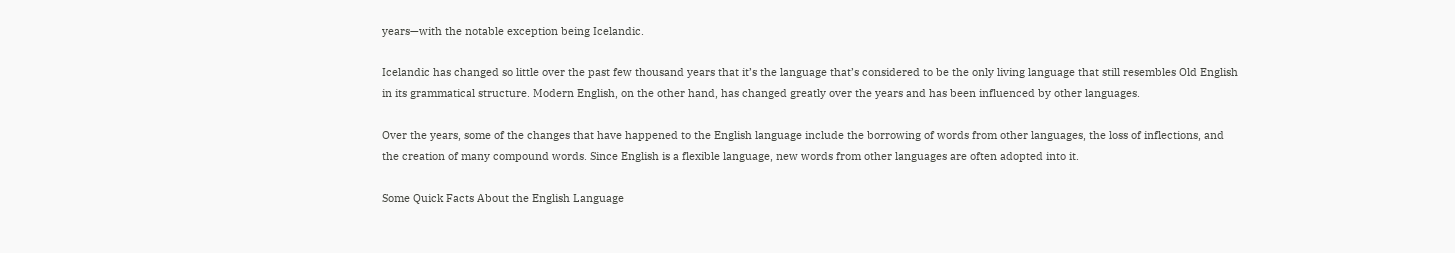years—with the notable exception being Icelandic.

Icelandic has changed so little over the past few thousand years that it’s the language that’s considered to be the only living language that still resembles Old English in its grammatical structure. Modern English, on the other hand, has changed greatly over the years and has been influenced by other languages.

Over the years, some of the changes that have happened to the English language include the borrowing of words from other languages, the loss of inflections, and the creation of many compound words. Since English is a flexible language, new words from other languages are often adopted into it.

Some Quick Facts About the English Language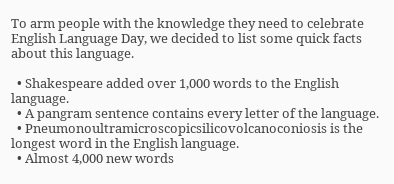To arm people with the knowledge they need to celebrate English Language Day, we decided to list some quick facts about this language.

  • Shakespeare added over 1,000 words to the English language.
  • A pangram sentence contains every letter of the language.
  • Pneumonoultramicroscopicsilicovolcanoconiosis is the longest word in the English language.
  • Almost 4,000 new words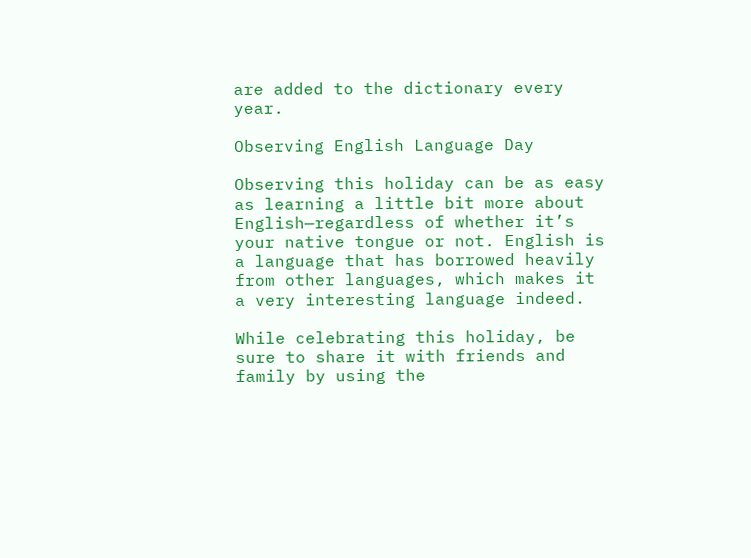are added to the dictionary every year.

Observing English Language Day

Observing this holiday can be as easy as learning a little bit more about English—regardless of whether it’s your native tongue or not. English is a language that has borrowed heavily from other languages, which makes it a very interesting language indeed.

While celebrating this holiday, be sure to share it with friends and family by using the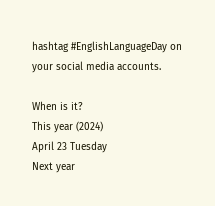hashtag #EnglishLanguageDay on your social media accounts.

When is it?
This year (2024)
April 23 Tuesday
Next year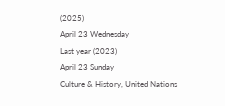(2025)
April 23 Wednesday
Last year (2023)
April 23 Sunday
Culture & History, United Nations